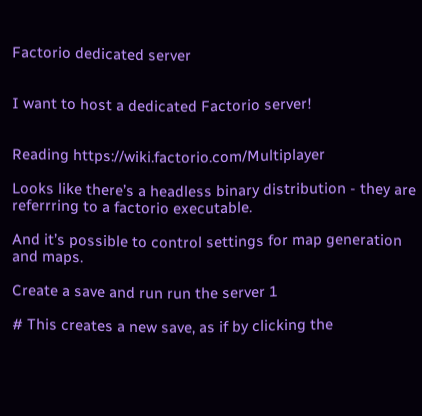Factorio dedicated server


I want to host a dedicated Factorio server!


Reading https://wiki.factorio.com/Multiplayer

Looks like there’s a headless binary distribution - they are referrring to a factorio executable.

And it’s possible to control settings for map generation and maps.

Create a save and run run the server 1

# This creates a new save, as if by clicking the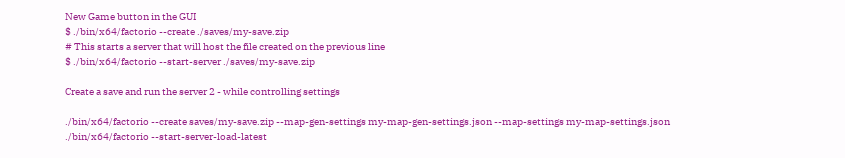New Game button in the GUI
$ ./bin/x64/factorio --create ./saves/my-save.zip
# This starts a server that will host the file created on the previous line
$ ./bin/x64/factorio --start-server ./saves/my-save.zip

Create a save and run the server 2 - while controlling settings

./bin/x64/factorio --create saves/my-save.zip --map-gen-settings my-map-gen-settings.json --map-settings my-map-settings.json
./bin/x64/factorio --start-server-load-latest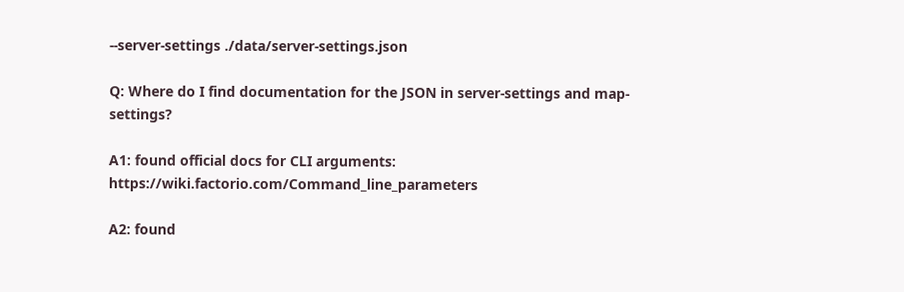--server-settings ./data/server-settings.json

Q: Where do I find documentation for the JSON in server-settings and map-settings?

A1: found official docs for CLI arguments: https://wiki.factorio.com/Command_line_parameters

A2: found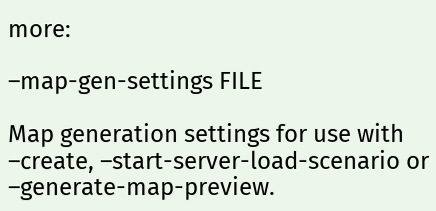more:

–map-gen-settings FILE

Map generation settings for use with –create, –start-server-load-scenario or –generate-map-preview.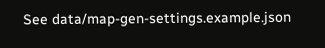See data/map-gen-settings.example.json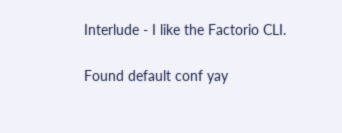Interlude - I like the Factorio CLI.

Found default conf yay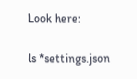Look here:

ls *settings.json